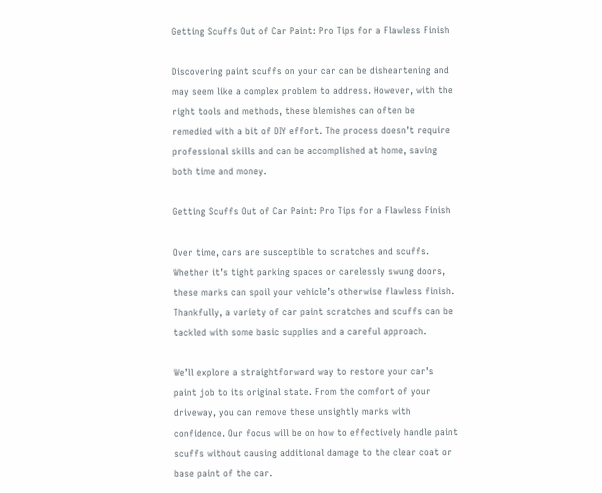Getting Scuffs Out of Car Paint: Pro Tips for a Flawless Finish

Discovering paint scuffs on your car can be disheartening and may seem like a complex problem to address. However, with the right tools and methods, these blemishes can often be remedied with a bit of DIY effort. The process doesn’t require professional skills and can be accomplished at home, saving both time and money.

Getting Scuffs Out of Car Paint: Pro Tips for a Flawless Finish

Over time, cars are susceptible to scratches and scuffs. Whether it’s tight parking spaces or carelessly swung doors, these marks can spoil your vehicle’s otherwise flawless finish. Thankfully, a variety of car paint scratches and scuffs can be tackled with some basic supplies and a careful approach.

We’ll explore a straightforward way to restore your car’s paint job to its original state. From the comfort of your driveway, you can remove these unsightly marks with confidence. Our focus will be on how to effectively handle paint scuffs without causing additional damage to the clear coat or base paint of the car.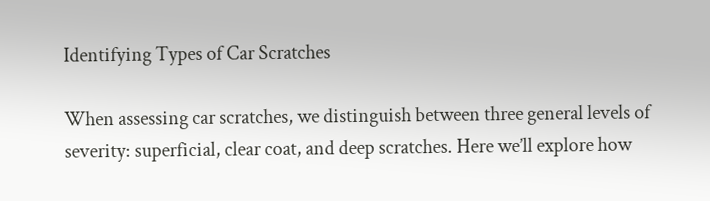Identifying Types of Car Scratches

When assessing car scratches, we distinguish between three general levels of severity: superficial, clear coat, and deep scratches. Here we’ll explore how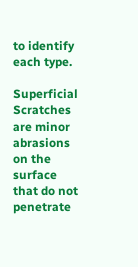to identify each type.

Superficial Scratches are minor abrasions on the surface that do not penetrate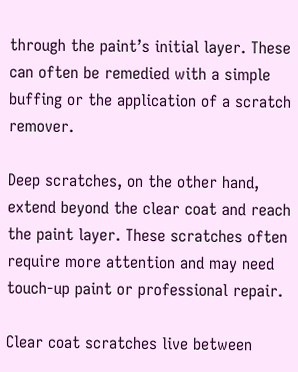through the paint’s initial layer. These can often be remedied with a simple buffing or the application of a scratch remover.

Deep scratches, on the other hand, extend beyond the clear coat and reach the paint layer. These scratches often require more attention and may need touch-up paint or professional repair.

Clear coat scratches live between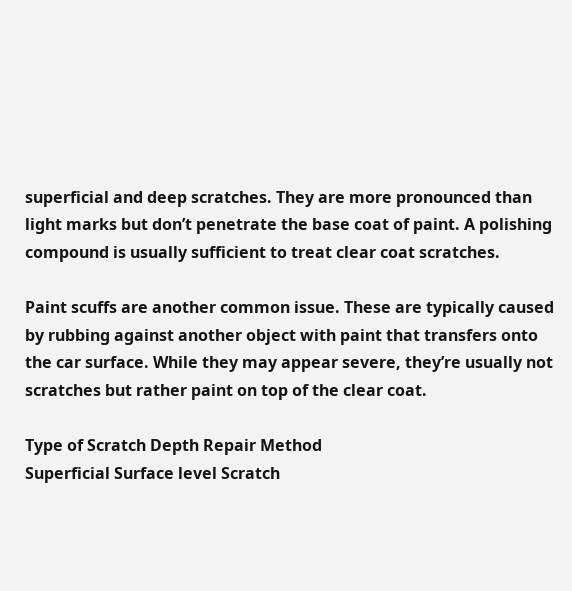superficial and deep scratches. They are more pronounced than light marks but don’t penetrate the base coat of paint. A polishing compound is usually sufficient to treat clear coat scratches.

Paint scuffs are another common issue. These are typically caused by rubbing against another object with paint that transfers onto the car surface. While they may appear severe, they’re usually not scratches but rather paint on top of the clear coat.

Type of Scratch Depth Repair Method
Superficial Surface level Scratch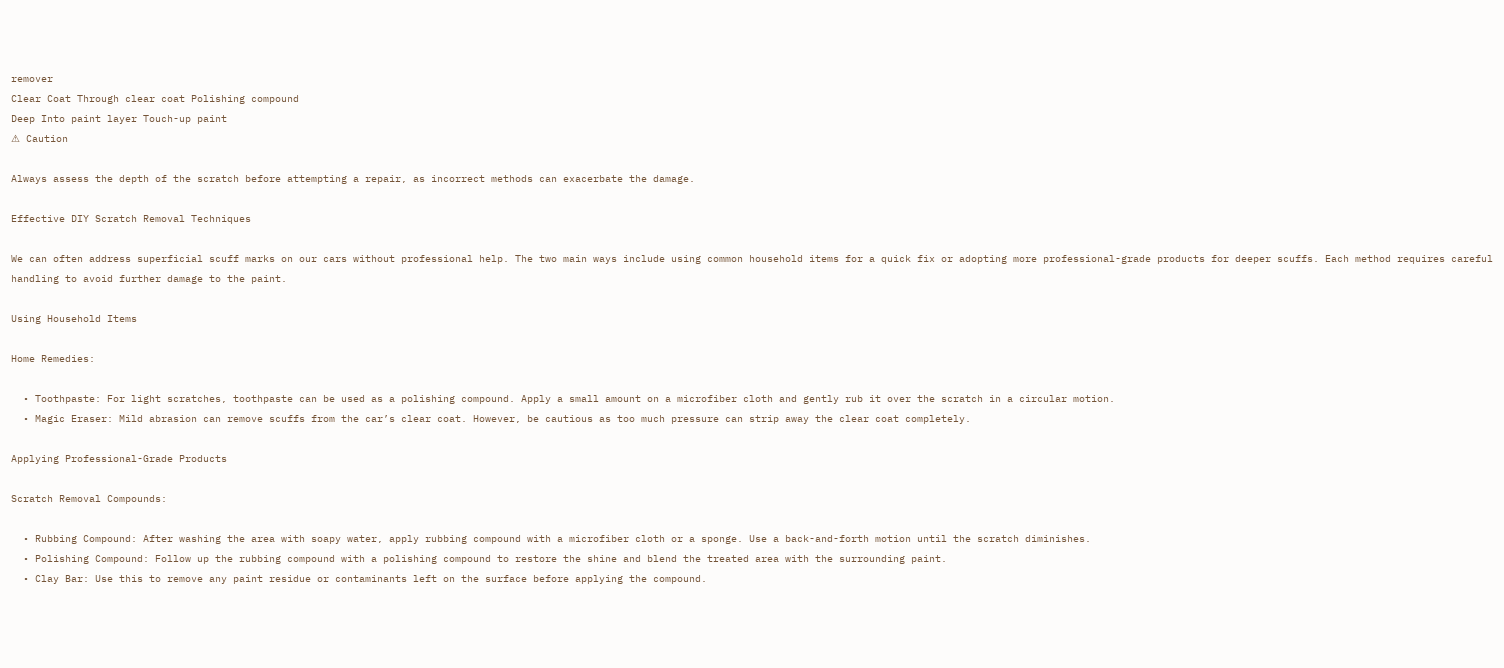remover
Clear Coat Through clear coat Polishing compound
Deep Into paint layer Touch-up paint
⚠ Caution

Always assess the depth of the scratch before attempting a repair, as incorrect methods can exacerbate the damage.

Effective DIY Scratch Removal Techniques

We can often address superficial scuff marks on our cars without professional help. The two main ways include using common household items for a quick fix or adopting more professional-grade products for deeper scuffs. Each method requires careful handling to avoid further damage to the paint.

Using Household Items

Home Remedies:

  • Toothpaste: For light scratches, toothpaste can be used as a polishing compound. Apply a small amount on a microfiber cloth and gently rub it over the scratch in a circular motion.
  • Magic Eraser: Mild abrasion can remove scuffs from the car’s clear coat. However, be cautious as too much pressure can strip away the clear coat completely.

Applying Professional-Grade Products

Scratch Removal Compounds:

  • Rubbing Compound: After washing the area with soapy water, apply rubbing compound with a microfiber cloth or a sponge. Use a back-and-forth motion until the scratch diminishes.
  • Polishing Compound: Follow up the rubbing compound with a polishing compound to restore the shine and blend the treated area with the surrounding paint.
  • Clay Bar: Use this to remove any paint residue or contaminants left on the surface before applying the compound.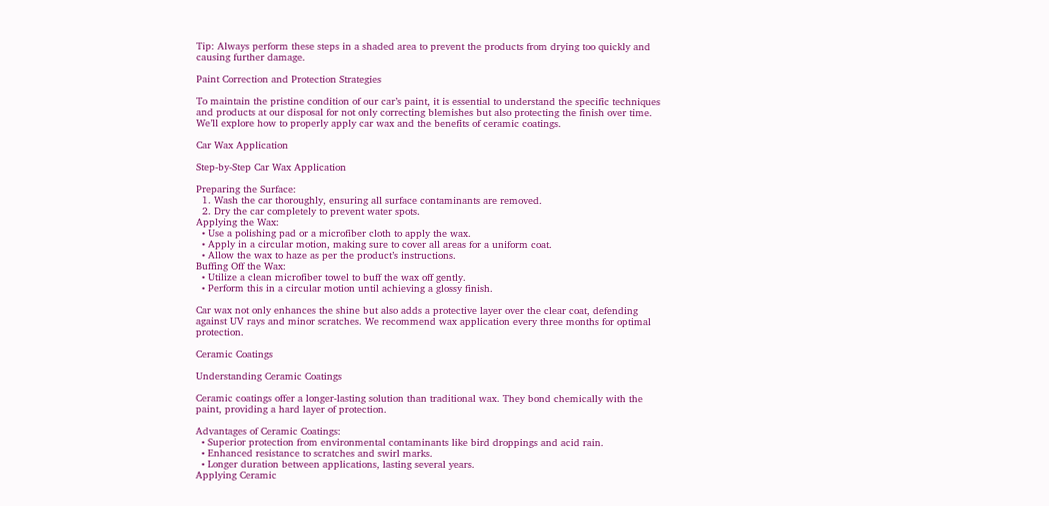Tip: Always perform these steps in a shaded area to prevent the products from drying too quickly and causing further damage.

Paint Correction and Protection Strategies

To maintain the pristine condition of our car’s paint, it is essential to understand the specific techniques and products at our disposal for not only correcting blemishes but also protecting the finish over time. We’ll explore how to properly apply car wax and the benefits of ceramic coatings.

Car Wax Application

Step-by-Step Car Wax Application

Preparing the Surface:
  1. Wash the car thoroughly, ensuring all surface contaminants are removed.
  2. Dry the car completely to prevent water spots.
Applying the Wax:
  • Use a polishing pad or a microfiber cloth to apply the wax.
  • Apply in a circular motion, making sure to cover all areas for a uniform coat.
  • Allow the wax to haze as per the product’s instructions.
Buffing Off the Wax:
  • Utilize a clean microfiber towel to buff the wax off gently.
  • Perform this in a circular motion until achieving a glossy finish.

Car wax not only enhances the shine but also adds a protective layer over the clear coat, defending against UV rays and minor scratches. We recommend wax application every three months for optimal protection.

Ceramic Coatings

Understanding Ceramic Coatings

Ceramic coatings offer a longer-lasting solution than traditional wax. They bond chemically with the paint, providing a hard layer of protection.

Advantages of Ceramic Coatings:
  • Superior protection from environmental contaminants like bird droppings and acid rain.
  • Enhanced resistance to scratches and swirl marks.
  • Longer duration between applications, lasting several years.
Applying Ceramic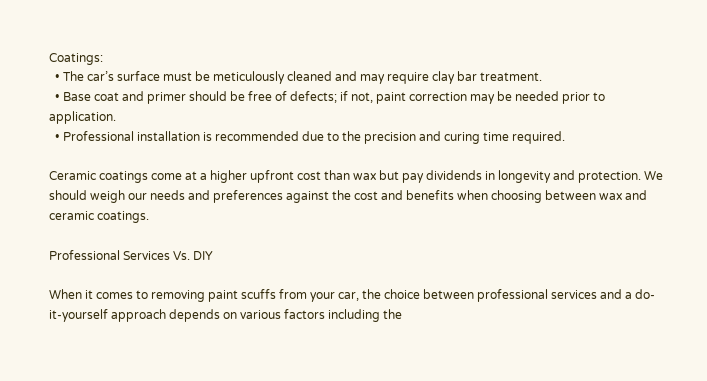Coatings:
  • The car’s surface must be meticulously cleaned and may require clay bar treatment.
  • Base coat and primer should be free of defects; if not, paint correction may be needed prior to application.
  • Professional installation is recommended due to the precision and curing time required.

Ceramic coatings come at a higher upfront cost than wax but pay dividends in longevity and protection. We should weigh our needs and preferences against the cost and benefits when choosing between wax and ceramic coatings.

Professional Services Vs. DIY

When it comes to removing paint scuffs from your car, the choice between professional services and a do-it-yourself approach depends on various factors including the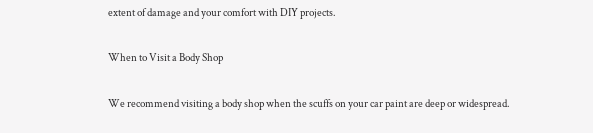extent of damage and your comfort with DIY projects.

When to Visit a Body Shop

We recommend visiting a body shop when the scuffs on your car paint are deep or widespread.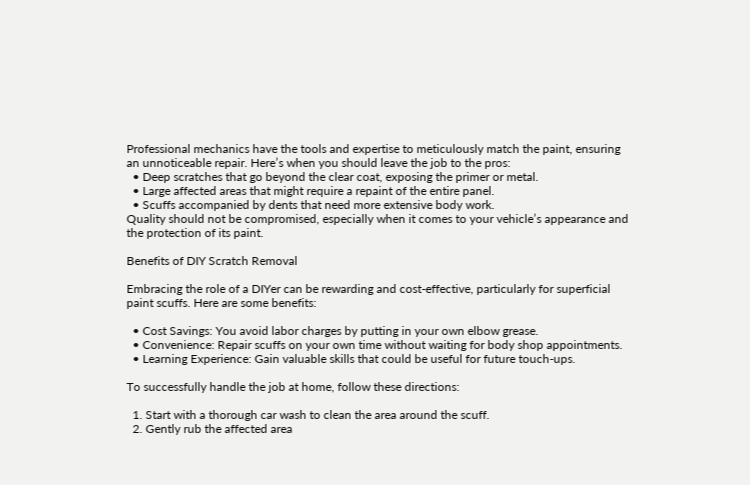Professional mechanics have the tools and expertise to meticulously match the paint, ensuring an unnoticeable repair. Here’s when you should leave the job to the pros:
  • Deep scratches that go beyond the clear coat, exposing the primer or metal.
  • Large affected areas that might require a repaint of the entire panel.
  • Scuffs accompanied by dents that need more extensive body work.
Quality should not be compromised, especially when it comes to your vehicle’s appearance and the protection of its paint.

Benefits of DIY Scratch Removal

Embracing the role of a DIYer can be rewarding and cost-effective, particularly for superficial paint scuffs. Here are some benefits:

  • Cost Savings: You avoid labor charges by putting in your own elbow grease.
  • Convenience: Repair scuffs on your own time without waiting for body shop appointments.
  • Learning Experience: Gain valuable skills that could be useful for future touch-ups.

To successfully handle the job at home, follow these directions:

  1. Start with a thorough car wash to clean the area around the scuff.
  2. Gently rub the affected area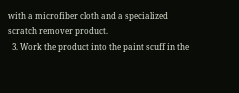with a microfiber cloth and a specialized scratch remover product.
  3. Work the product into the paint scuff in the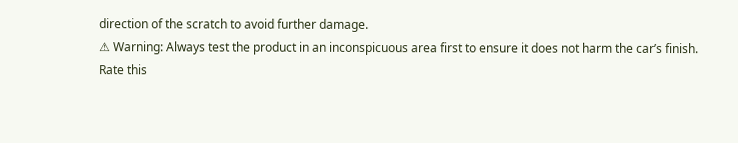direction of the scratch to avoid further damage.
⚠ Warning: Always test the product in an inconspicuous area first to ensure it does not harm the car’s finish.
Rate this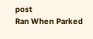post
Ran When Parked